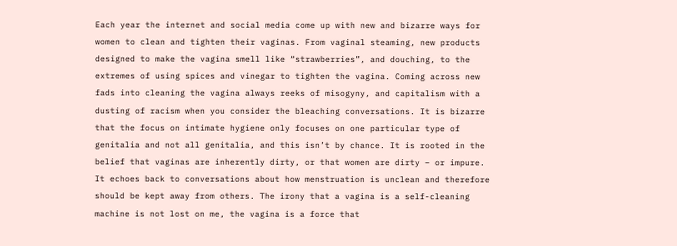Each year the internet and social media come up with new and bizarre ways for women to clean and tighten their vaginas. From vaginal steaming, new products designed to make the vagina smell like “strawberries”, and douching, to the extremes of using spices and vinegar to tighten the vagina. Coming across new fads into cleaning the vagina always reeks of misogyny, and capitalism with a dusting of racism when you consider the bleaching conversations. It is bizarre that the focus on intimate hygiene only focuses on one particular type of genitalia and not all genitalia, and this isn’t by chance. It is rooted in the belief that vaginas are inherently dirty, or that women are dirty – or impure. It echoes back to conversations about how menstruation is unclean and therefore should be kept away from others. The irony that a vagina is a self-cleaning machine is not lost on me, the vagina is a force that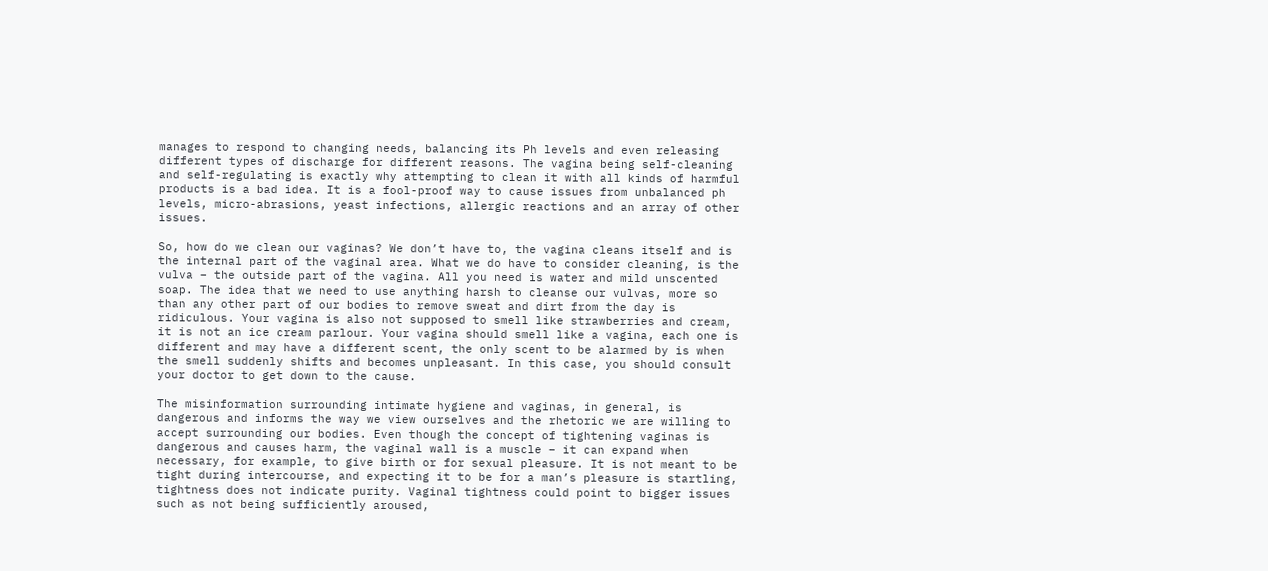manages to respond to changing needs, balancing its Ph levels and even releasing different types of discharge for different reasons. The vagina being self-cleaning and self-regulating is exactly why attempting to clean it with all kinds of harmful products is a bad idea. It is a fool-proof way to cause issues from unbalanced ph levels, micro-abrasions, yeast infections, allergic reactions and an array of other issues.

So, how do we clean our vaginas? We don’t have to, the vagina cleans itself and is the internal part of the vaginal area. What we do have to consider cleaning, is the vulva – the outside part of the vagina. All you need is water and mild unscented soap. The idea that we need to use anything harsh to cleanse our vulvas, more so than any other part of our bodies to remove sweat and dirt from the day is ridiculous. Your vagina is also not supposed to smell like strawberries and cream, it is not an ice cream parlour. Your vagina should smell like a vagina, each one is different and may have a different scent, the only scent to be alarmed by is when the smell suddenly shifts and becomes unpleasant. In this case, you should consult your doctor to get down to the cause.

The misinformation surrounding intimate hygiene and vaginas, in general, is dangerous and informs the way we view ourselves and the rhetoric we are willing to accept surrounding our bodies. Even though the concept of tightening vaginas is dangerous and causes harm, the vaginal wall is a muscle – it can expand when necessary, for example, to give birth or for sexual pleasure. It is not meant to be tight during intercourse, and expecting it to be for a man’s pleasure is startling, tightness does not indicate purity. Vaginal tightness could point to bigger issues such as not being sufficiently aroused,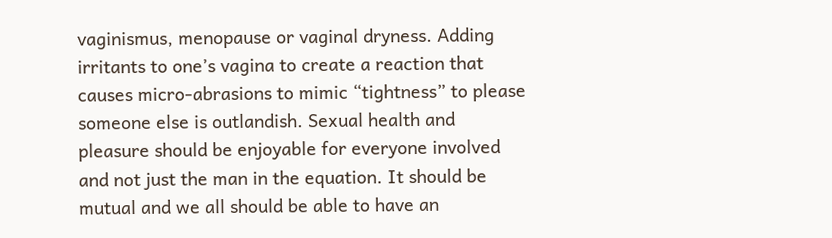vaginismus, menopause or vaginal dryness. Adding irritants to one’s vagina to create a reaction that causes micro-abrasions to mimic “tightness” to please someone else is outlandish. Sexual health and pleasure should be enjoyable for everyone involved and not just the man in the equation. It should be mutual and we all should be able to have an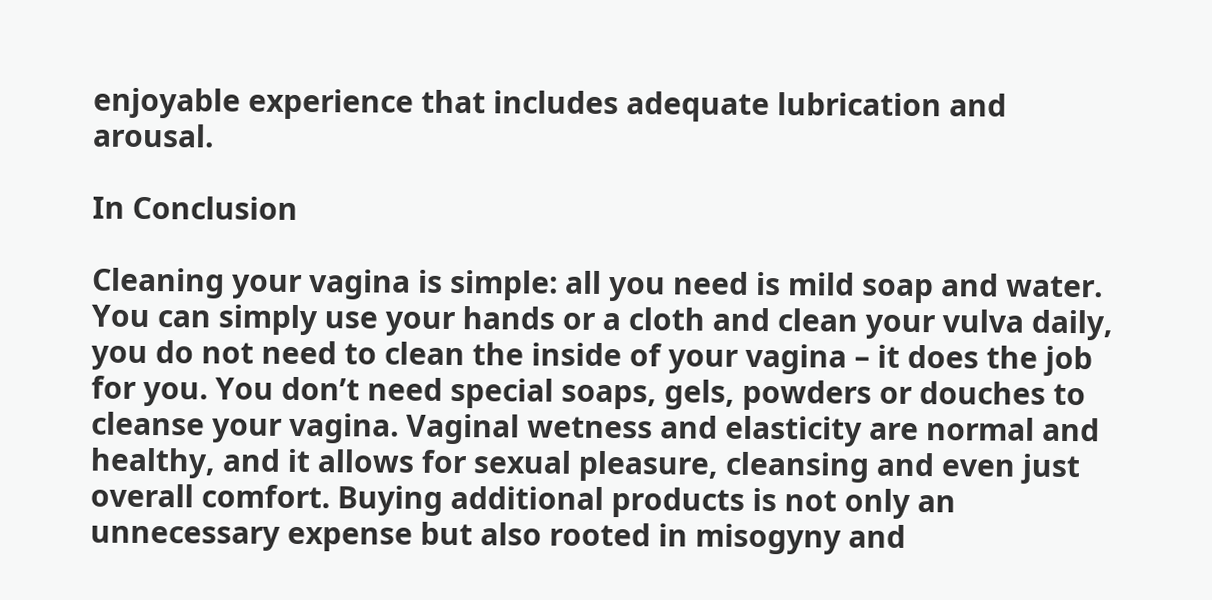enjoyable experience that includes adequate lubrication and arousal.

In Conclusion

Cleaning your vagina is simple: all you need is mild soap and water. You can simply use your hands or a cloth and clean your vulva daily, you do not need to clean the inside of your vagina – it does the job for you. You don’t need special soaps, gels, powders or douches to cleanse your vagina. Vaginal wetness and elasticity are normal and healthy, and it allows for sexual pleasure, cleansing and even just overall comfort. Buying additional products is not only an unnecessary expense but also rooted in misogyny and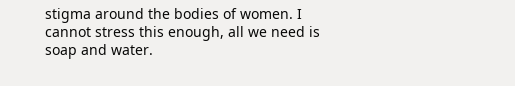stigma around the bodies of women. I cannot stress this enough, all we need is soap and water.